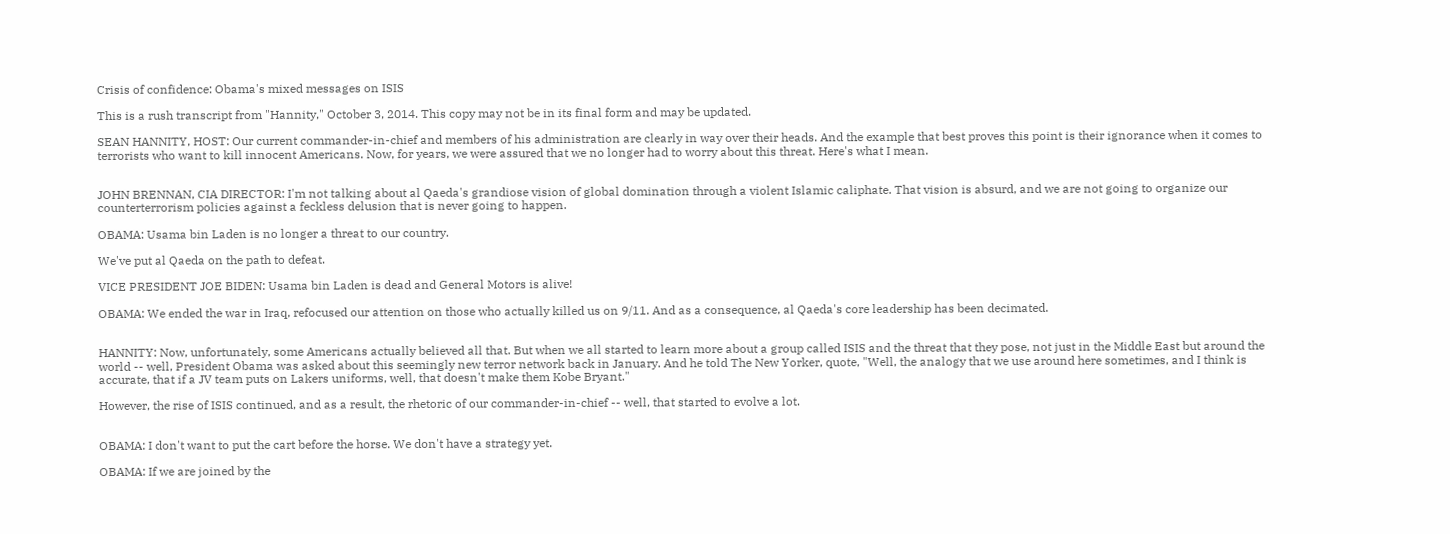Crisis of confidence: Obama's mixed messages on ISIS

This is a rush transcript from "Hannity," October 3, 2014. This copy may not be in its final form and may be updated.

SEAN HANNITY, HOST: Our current commander-in-chief and members of his administration are clearly in way over their heads. And the example that best proves this point is their ignorance when it comes to terrorists who want to kill innocent Americans. Now, for years, we were assured that we no longer had to worry about this threat. Here's what I mean.


JOHN BRENNAN, CIA DIRECTOR: I'm not talking about al Qaeda's grandiose vision of global domination through a violent Islamic caliphate. That vision is absurd, and we are not going to organize our counterterrorism policies against a feckless delusion that is never going to happen.

OBAMA: Usama bin Laden is no longer a threat to our country.

We've put al Qaeda on the path to defeat.

VICE PRESIDENT JOE BIDEN: Usama bin Laden is dead and General Motors is alive!

OBAMA: We ended the war in Iraq, refocused our attention on those who actually killed us on 9/11. And as a consequence, al Qaeda's core leadership has been decimated.


HANNITY: Now, unfortunately, some Americans actually believed all that. But when we all started to learn more about a group called ISIS and the threat that they pose, not just in the Middle East but around the world -- well, President Obama was asked about this seemingly new terror network back in January. And he told The New Yorker, quote, "Well, the analogy that we use around here sometimes, and I think is accurate, that if a JV team puts on Lakers uniforms, well, that doesn't make them Kobe Bryant."

However, the rise of ISIS continued, and as a result, the rhetoric of our commander-in-chief -- well, that started to evolve a lot.


OBAMA: I don't want to put the cart before the horse. We don't have a strategy yet.

OBAMA: If we are joined by the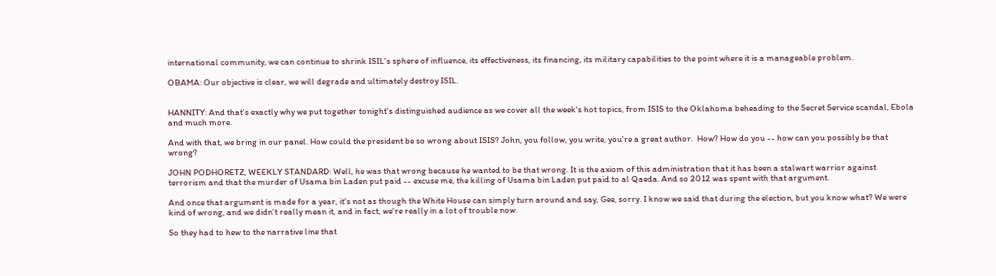international community, we can continue to shrink ISIL's sphere of influence, its effectiveness, its financing, its military capabilities to the point where it is a manageable problem.

OBAMA: Our objective is clear, we will degrade and ultimately destroy ISIL.


HANNITY: And that's exactly why we put together tonight's distinguished audience as we cover all the week's hot topics, from ISIS to the Oklahoma beheading to the Secret Service scandal, Ebola and much more.

And with that, we bring in our panel. How could the president be so wrong about ISIS? John, you follow, you write, you're a great author.  How? How do you -- how can you possibly be that wrong?

JOHN PODHORETZ, WEEKLY STANDARD: Well, he was that wrong because he wanted to be that wrong. It is the axiom of this administration that it has been a stalwart warrior against terrorism and that the murder of Usama bin Laden put paid -- excuse me, the killing of Usama bin Laden put paid to al Qaeda. And so 2012 was spent with that argument.

And once that argument is made for a year, it's not as though the White House can simply turn around and say, Gee, sorry. I know we said that during the election, but you know what? We were kind of wrong, and we didn't really mean it, and in fact, we're really in a lot of trouble now.

So they had to hew to the narrative line that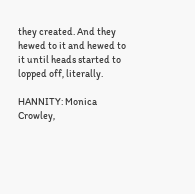they created. And they hewed to it and hewed to it until heads started to lopped off, literally.

HANNITY: Monica Crowley,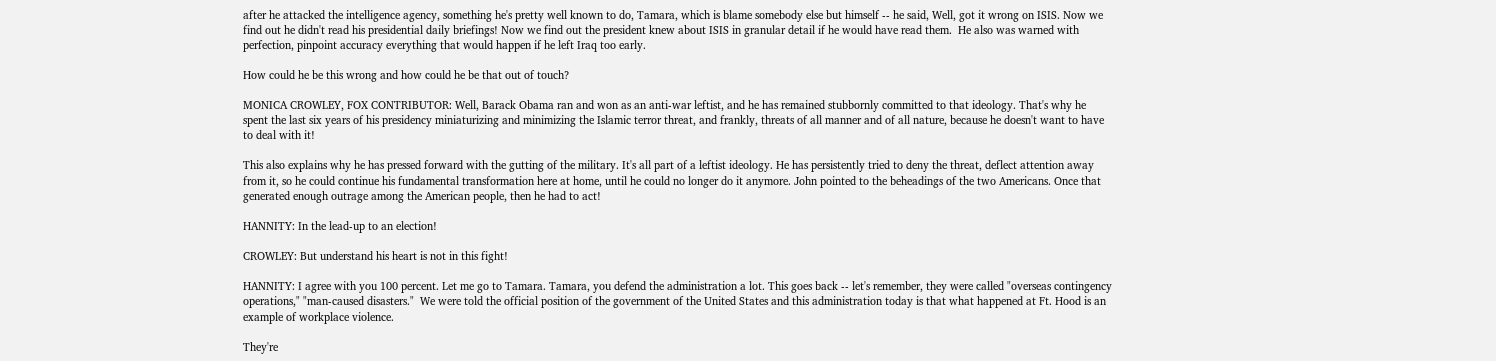after he attacked the intelligence agency, something he's pretty well known to do, Tamara, which is blame somebody else but himself -- he said, Well, got it wrong on ISIS. Now we find out he didn't read his presidential daily briefings! Now we find out the president knew about ISIS in granular detail if he would have read them.  He also was warned with perfection, pinpoint accuracy everything that would happen if he left Iraq too early.

How could he be this wrong and how could he be that out of touch?

MONICA CROWLEY, FOX CONTRIBUTOR: Well, Barack Obama ran and won as an anti-war leftist, and he has remained stubbornly committed to that ideology. That's why he spent the last six years of his presidency miniaturizing and minimizing the Islamic terror threat, and frankly, threats of all manner and of all nature, because he doesn't want to have to deal with it!

This also explains why he has pressed forward with the gutting of the military. It's all part of a leftist ideology. He has persistently tried to deny the threat, deflect attention away from it, so he could continue his fundamental transformation here at home, until he could no longer do it anymore. John pointed to the beheadings of the two Americans. Once that generated enough outrage among the American people, then he had to act!

HANNITY: In the lead-up to an election!

CROWLEY: But understand his heart is not in this fight!

HANNITY: I agree with you 100 percent. Let me go to Tamara. Tamara, you defend the administration a lot. This goes back -- let's remember, they were called "overseas contingency operations," "man-caused disasters."  We were told the official position of the government of the United States and this administration today is that what happened at Ft. Hood is an example of workplace violence.

They're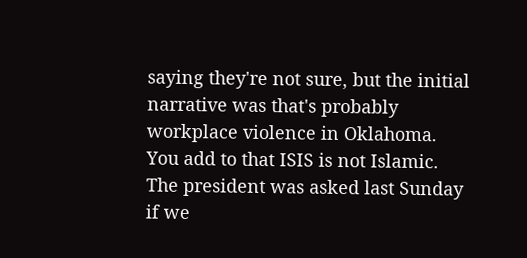saying they're not sure, but the initial narrative was that's probably workplace violence in Oklahoma. You add to that ISIS is not Islamic. The president was asked last Sunday if we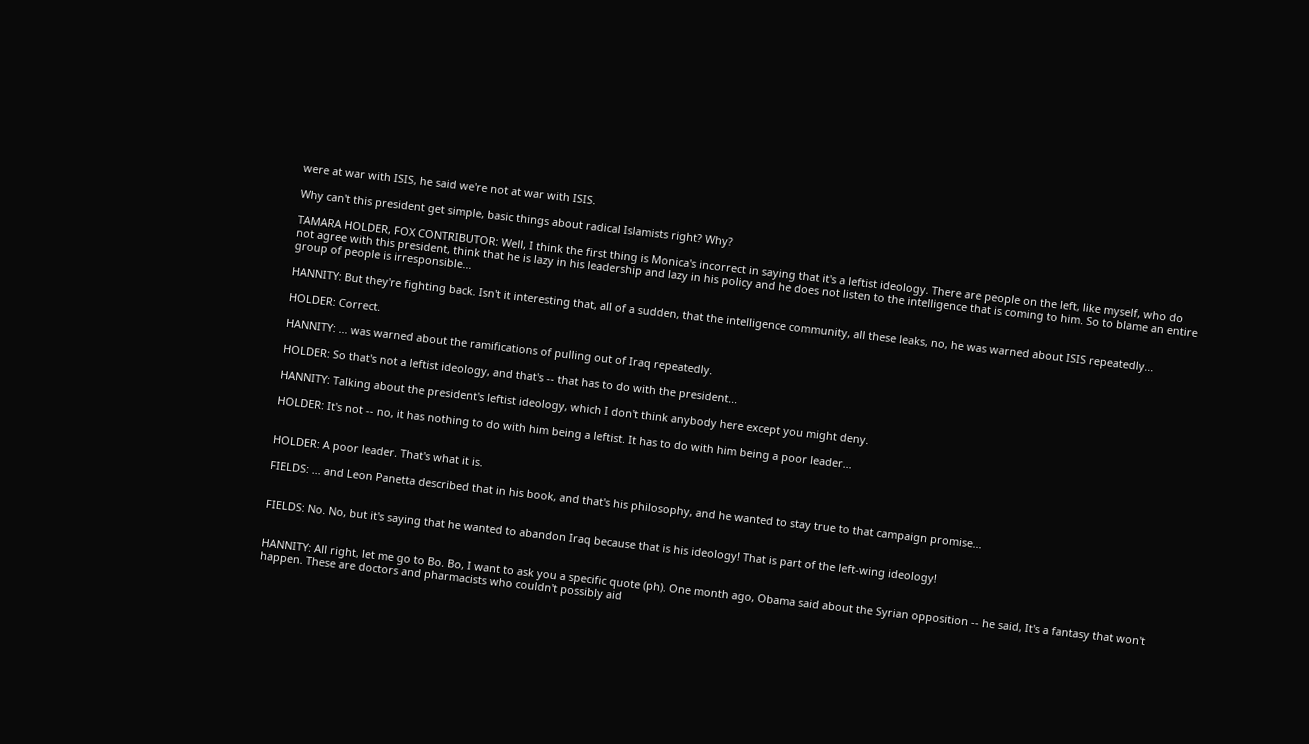were at war with ISIS, he said we're not at war with ISIS.

Why can't this president get simple, basic things about radical Islamists right? Why?

TAMARA HOLDER, FOX CONTRIBUTOR: Well, I think the first thing is Monica's incorrect in saying that it's a leftist ideology. There are people on the left, like myself, who do not agree with this president, think that he is lazy in his leadership and lazy in his policy and he does not listen to the intelligence that is coming to him. So to blame an entire group of people is irresponsible...

HANNITY: But they're fighting back. Isn't it interesting that, all of a sudden, that the intelligence community, all these leaks, no, he was warned about ISIS repeatedly...

HOLDER: Correct.

HANNITY: ... was warned about the ramifications of pulling out of Iraq repeatedly.

HOLDER: So that's not a leftist ideology, and that's -- that has to do with the president...

HANNITY: Talking about the president's leftist ideology, which I don't think anybody here except you might deny.

HOLDER: It's not -- no, it has nothing to do with him being a leftist. It has to do with him being a poor leader...


HOLDER: A poor leader. That's what it is.

FIELDS: ... and Leon Panetta described that in his book, and that's his philosophy, and he wanted to stay true to that campaign promise...


FIELDS: No. No, but it's saying that he wanted to abandon Iraq because that is his ideology! That is part of the left-wing ideology!


HANNITY: All right, let me go to Bo. Bo, I want to ask you a specific quote (ph). One month ago, Obama said about the Syrian opposition -- he said, It's a fantasy that won't happen. These are doctors and pharmacists who couldn't possibly aid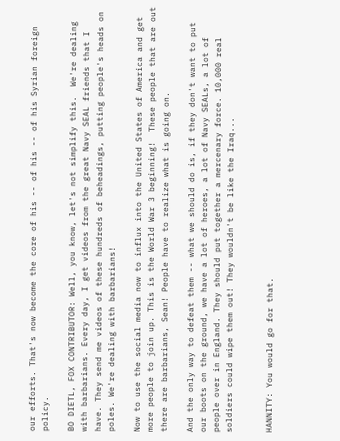our efforts. That's now become the core of his -- of his -- of his Syrian foreign policy.

BO DIETL, FOX CONTRIBUTOR: Well, you know, let's not simplify this.  We're dealing with barbarians. Every day, I get videos from the great Navy SEAL friends that I have. They send me videos of these hundreds of beheadings, putting people's heads on poles. We're dealing with barbarians!

Now to use the social media now to influx into the United States of America and get more people to join up. This is the World War 3 beginning!  These people that are out there are barbarians, Sean! People have to realize what is going on.

And the only way to defeat them -- what we should do is, if they don't want to put our boots on the ground, we have a lot of heroes, a lot of Navy SEALs, a lot of people over in England. They should put together a mercenary force. 10,000 real soldiers could wipe them out! They wouldn't be like the Iraq...


HANNITY: You would go for that.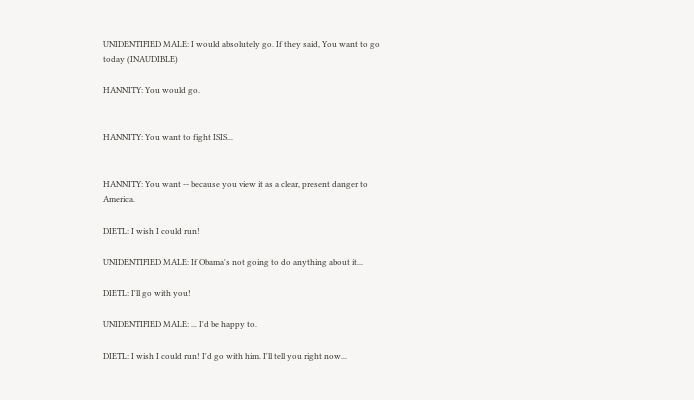UNIDENTIFIED MALE: I would absolutely go. If they said, You want to go today (INAUDIBLE)

HANNITY: You would go.


HANNITY: You want to fight ISIS...


HANNITY: You want -- because you view it as a clear, present danger to America.

DIETL: I wish I could run!

UNIDENTIFIED MALE: If Obama's not going to do anything about it...

DIETL: I'll go with you!

UNIDENTIFIED MALE: ... I'd be happy to.

DIETL: I wish I could run! I'd go with him. I'll tell you right now...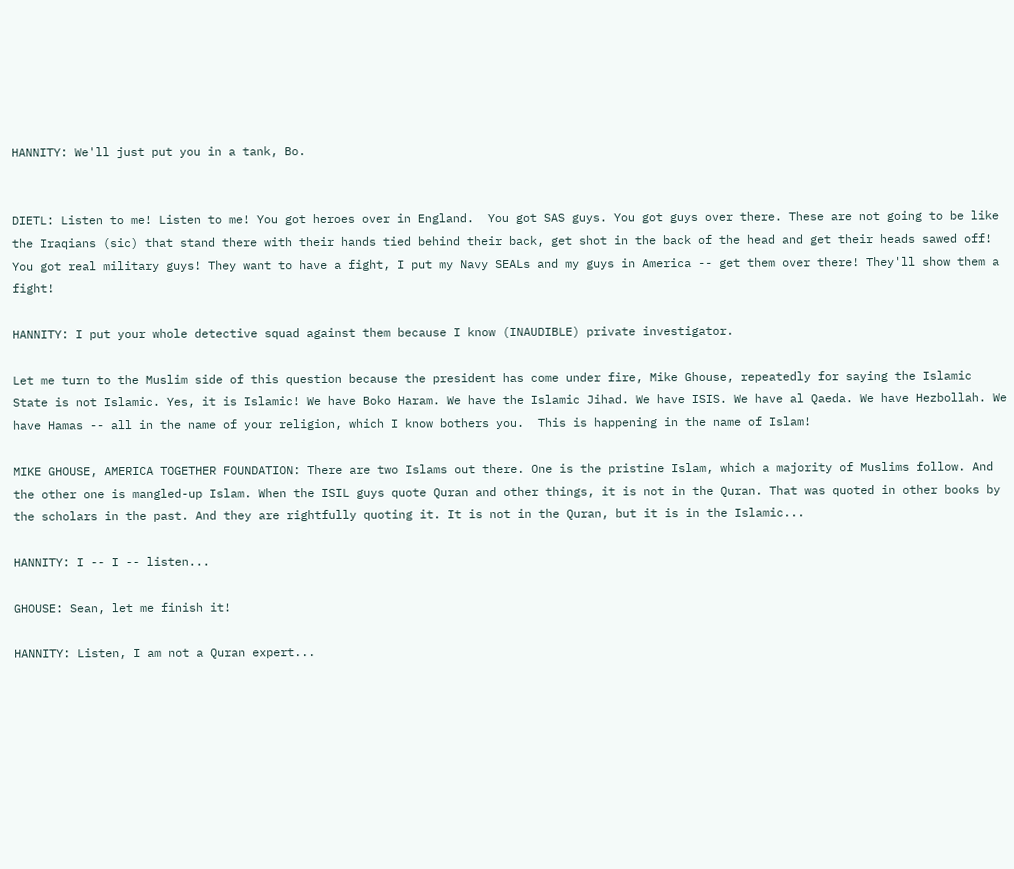HANNITY: We'll just put you in a tank, Bo.


DIETL: Listen to me! Listen to me! You got heroes over in England.  You got SAS guys. You got guys over there. These are not going to be like the Iraqians (sic) that stand there with their hands tied behind their back, get shot in the back of the head and get their heads sawed off! You got real military guys! They want to have a fight, I put my Navy SEALs and my guys in America -- get them over there! They'll show them a fight!

HANNITY: I put your whole detective squad against them because I know (INAUDIBLE) private investigator.

Let me turn to the Muslim side of this question because the president has come under fire, Mike Ghouse, repeatedly for saying the Islamic State is not Islamic. Yes, it is Islamic! We have Boko Haram. We have the Islamic Jihad. We have ISIS. We have al Qaeda. We have Hezbollah. We have Hamas -- all in the name of your religion, which I know bothers you.  This is happening in the name of Islam!

MIKE GHOUSE, AMERICA TOGETHER FOUNDATION: There are two Islams out there. One is the pristine Islam, which a majority of Muslims follow. And the other one is mangled-up Islam. When the ISIL guys quote Quran and other things, it is not in the Quran. That was quoted in other books by the scholars in the past. And they are rightfully quoting it. It is not in the Quran, but it is in the Islamic...

HANNITY: I -- I -- listen...

GHOUSE: Sean, let me finish it!

HANNITY: Listen, I am not a Quran expert...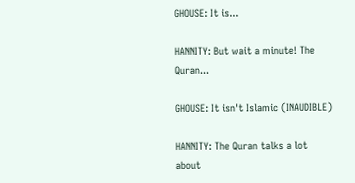GHOUSE: It is...

HANNITY: But wait a minute! The Quran...

GHOUSE: It isn't Islamic (INAUDIBLE)

HANNITY: The Quran talks a lot about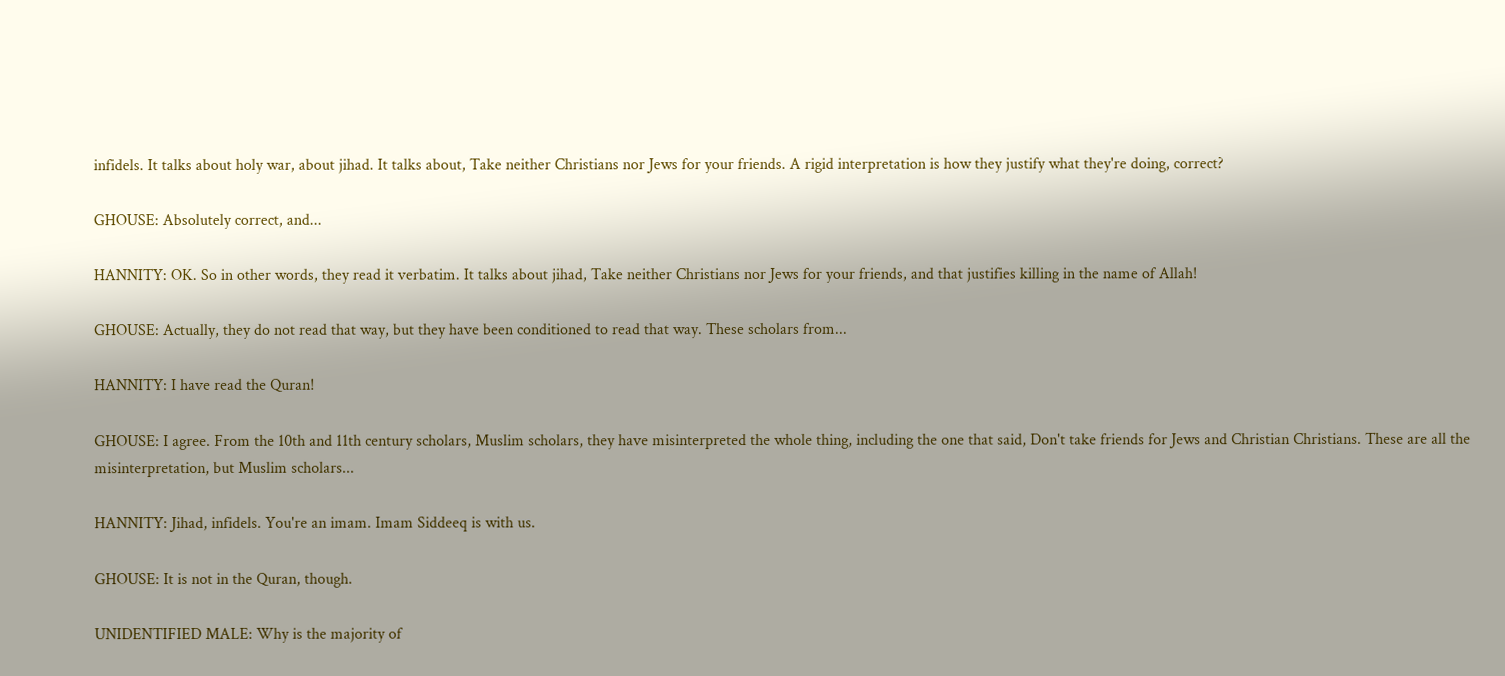infidels. It talks about holy war, about jihad. It talks about, Take neither Christians nor Jews for your friends. A rigid interpretation is how they justify what they're doing, correct?

GHOUSE: Absolutely correct, and...

HANNITY: OK. So in other words, they read it verbatim. It talks about jihad, Take neither Christians nor Jews for your friends, and that justifies killing in the name of Allah!

GHOUSE: Actually, they do not read that way, but they have been conditioned to read that way. These scholars from...

HANNITY: I have read the Quran!

GHOUSE: I agree. From the 10th and 11th century scholars, Muslim scholars, they have misinterpreted the whole thing, including the one that said, Don't take friends for Jews and Christian Christians. These are all the misinterpretation, but Muslim scholars...

HANNITY: Jihad, infidels. You're an imam. Imam Siddeeq is with us.

GHOUSE: It is not in the Quran, though.

UNIDENTIFIED MALE: Why is the majority of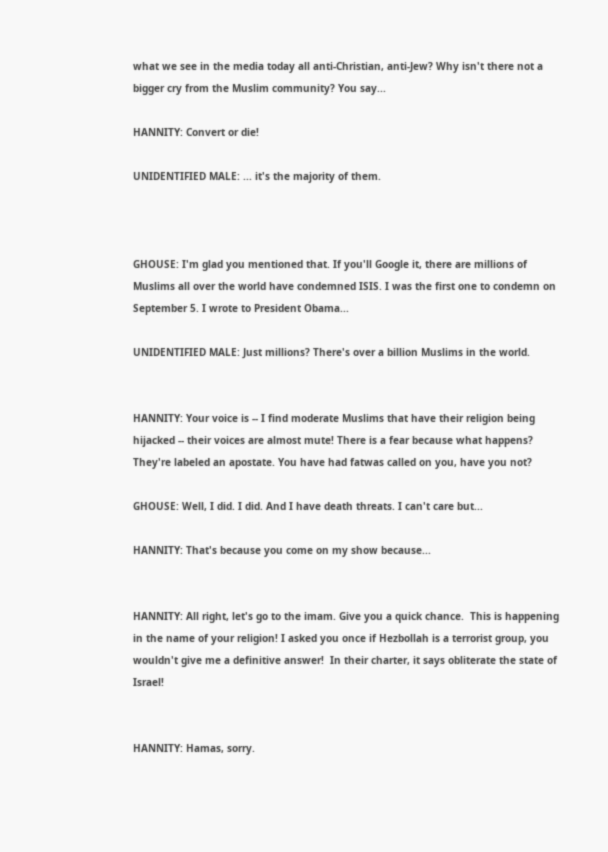what we see in the media today all anti-Christian, anti-Jew? Why isn't there not a bigger cry from the Muslim community? You say...

HANNITY: Convert or die!

UNIDENTIFIED MALE: ... it's the majority of them.



GHOUSE: I'm glad you mentioned that. If you'll Google it, there are millions of Muslims all over the world have condemned ISIS. I was the first one to condemn on September 5. I wrote to President Obama...

UNIDENTIFIED MALE: Just millions? There's over a billion Muslims in the world.


HANNITY: Your voice is -- I find moderate Muslims that have their religion being hijacked -- their voices are almost mute! There is a fear because what happens? They're labeled an apostate. You have had fatwas called on you, have you not?

GHOUSE: Well, I did. I did. And I have death threats. I can't care but...

HANNITY: That's because you come on my show because...


HANNITY: All right, let's go to the imam. Give you a quick chance.  This is happening in the name of your religion! I asked you once if Hezbollah is a terrorist group, you wouldn't give me a definitive answer!  In their charter, it says obliterate the state of Israel!


HANNITY: Hamas, sorry.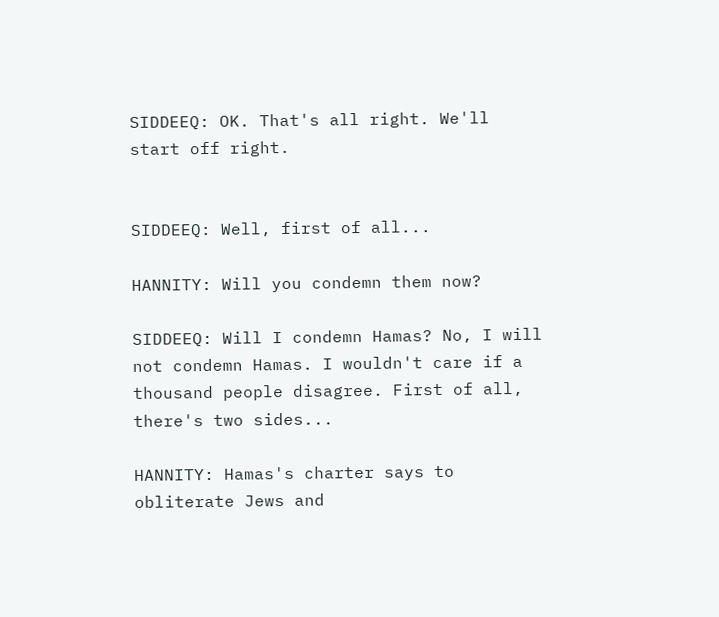SIDDEEQ: OK. That's all right. We'll start off right.


SIDDEEQ: Well, first of all...

HANNITY: Will you condemn them now?

SIDDEEQ: Will I condemn Hamas? No, I will not condemn Hamas. I wouldn't care if a thousand people disagree. First of all, there's two sides...

HANNITY: Hamas's charter says to obliterate Jews and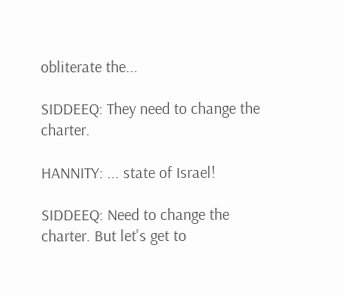obliterate the...

SIDDEEQ: They need to change the charter.

HANNITY: ... state of Israel!

SIDDEEQ: Need to change the charter. But let's get to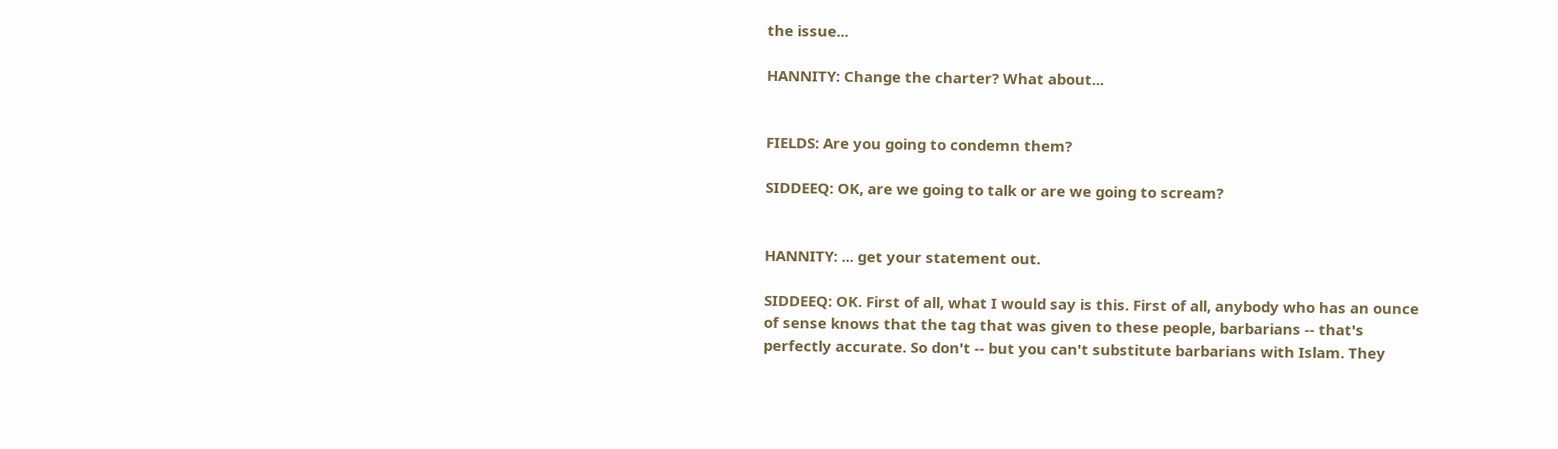the issue...

HANNITY: Change the charter? What about...


FIELDS: Are you going to condemn them?

SIDDEEQ: OK, are we going to talk or are we going to scream?


HANNITY: ... get your statement out.

SIDDEEQ: OK. First of all, what I would say is this. First of all, anybody who has an ounce of sense knows that the tag that was given to these people, barbarians -- that's perfectly accurate. So don't -- but you can't substitute barbarians with Islam. They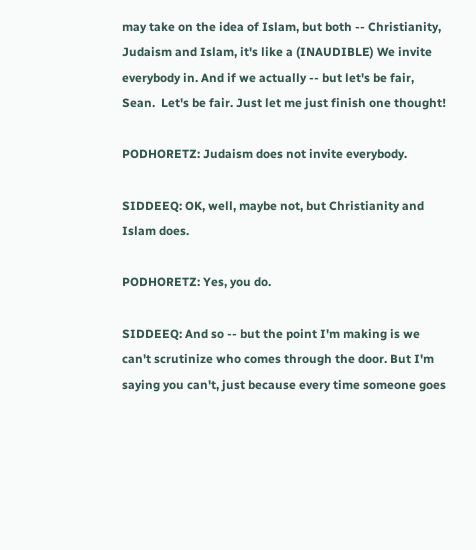may take on the idea of Islam, but both -- Christianity, Judaism and Islam, it's like a (INAUDIBLE) We invite everybody in. And if we actually -- but let's be fair, Sean.  Let's be fair. Just let me just finish one thought!

PODHORETZ: Judaism does not invite everybody.

SIDDEEQ: OK, well, maybe not, but Christianity and Islam does.

PODHORETZ: Yes, you do.

SIDDEEQ: And so -- but the point I'm making is we can't scrutinize who comes through the door. But I'm saying you can't, just because every time someone goes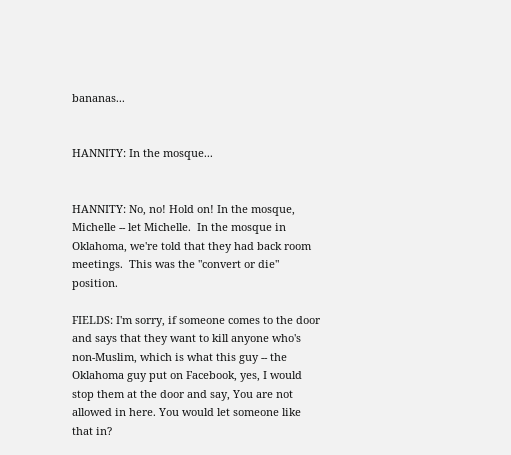bananas...


HANNITY: In the mosque...


HANNITY: No, no! Hold on! In the mosque, Michelle -- let Michelle.  In the mosque in Oklahoma, we're told that they had back room meetings.  This was the "convert or die" position.

FIELDS: I'm sorry, if someone comes to the door and says that they want to kill anyone who's non-Muslim, which is what this guy -- the Oklahoma guy put on Facebook, yes, I would stop them at the door and say, You are not allowed in here. You would let someone like that in?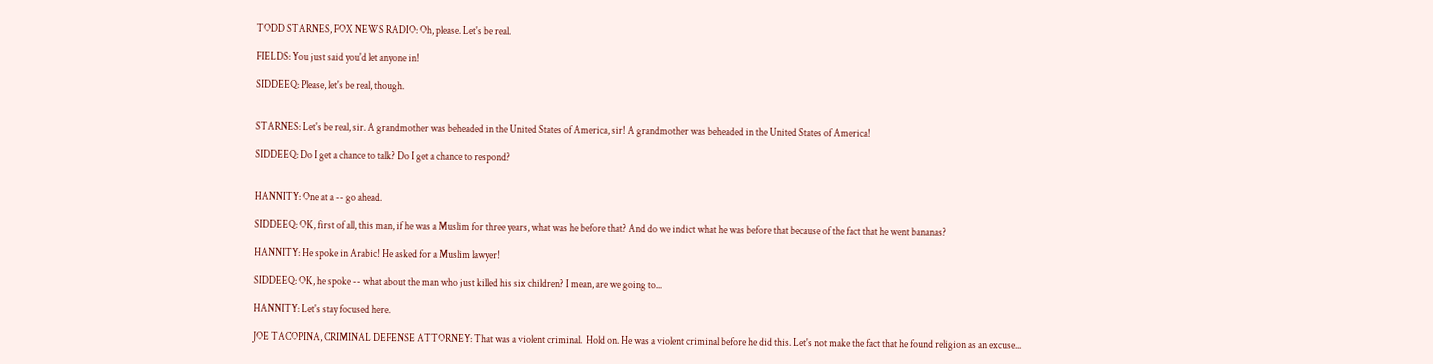TODD STARNES, FOX NEWS RADIO: Oh, please. Let's be real.

FIELDS: You just said you'd let anyone in!

SIDDEEQ: Please, let's be real, though.


STARNES: Let's be real, sir. A grandmother was beheaded in the United States of America, sir! A grandmother was beheaded in the United States of America!

SIDDEEQ: Do I get a chance to talk? Do I get a chance to respond?


HANNITY: One at a -- go ahead.

SIDDEEQ: OK, first of all, this man, if he was a Muslim for three years, what was he before that? And do we indict what he was before that because of the fact that he went bananas?

HANNITY: He spoke in Arabic! He asked for a Muslim lawyer!

SIDDEEQ: OK, he spoke -- what about the man who just killed his six children? I mean, are we going to...

HANNITY: Let's stay focused here.

JOE TACOPINA, CRIMINAL DEFENSE ATTORNEY: That was a violent criminal.  Hold on. He was a violent criminal before he did this. Let's not make the fact that he found religion as an excuse...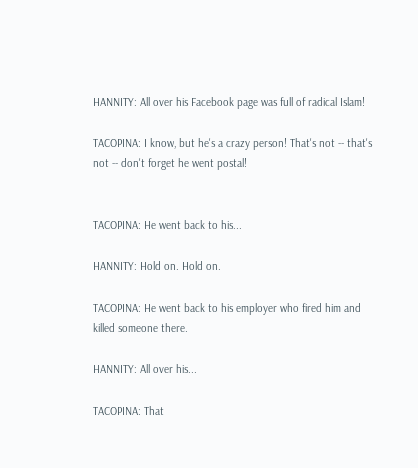HANNITY: All over his Facebook page was full of radical Islam!

TACOPINA: I know, but he's a crazy person! That's not -- that's not -- don't forget he went postal!


TACOPINA: He went back to his...

HANNITY: Hold on. Hold on.

TACOPINA: He went back to his employer who fired him and killed someone there.

HANNITY: All over his...

TACOPINA: That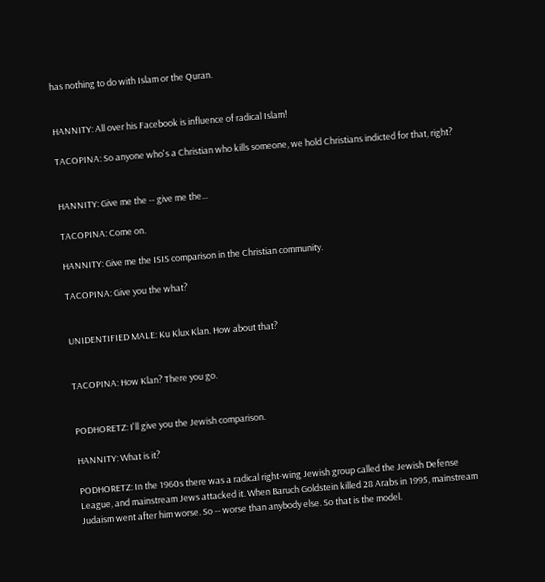has nothing to do with Islam or the Quran.


HANNITY: All over his Facebook is influence of radical Islam!

TACOPINA: So anyone who's a Christian who kills someone, we hold Christians indicted for that, right?


HANNITY: Give me the -- give me the...

TACOPINA: Come on.

HANNITY: Give me the ISIS comparison in the Christian community.

TACOPINA: Give you the what?


UNIDENTIFIED MALE: Ku Klux Klan. How about that?


TACOPINA: How Klan? There you go.


PODHORETZ: I'll give you the Jewish comparison.

HANNITY: What is it?

PODHORETZ: In the 1960s there was a radical right-wing Jewish group called the Jewish Defense League, and mainstream Jews attacked it. When Baruch Goldstein killed 28 Arabs in 1995, mainstream Judaism went after him worse. So -- worse than anybody else. So that is the model.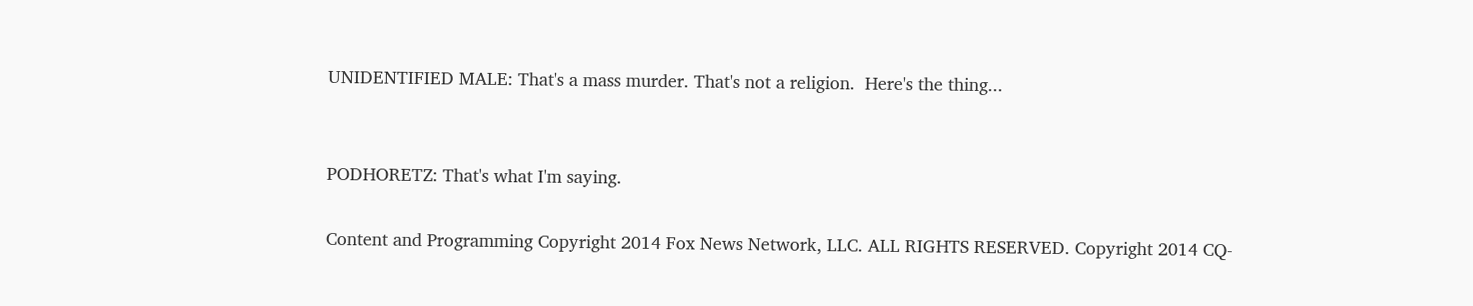UNIDENTIFIED MALE: That's a mass murder. That's not a religion.  Here's the thing...


PODHORETZ: That's what I'm saying.

Content and Programming Copyright 2014 Fox News Network, LLC. ALL RIGHTS RESERVED. Copyright 2014 CQ-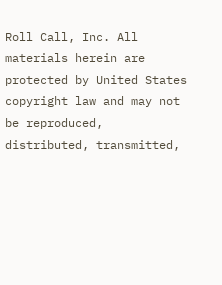Roll Call, Inc. All materials herein are protected by United States copyright law and may not be reproduced, distributed, transmitted,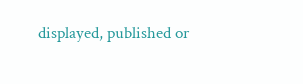displayed, published or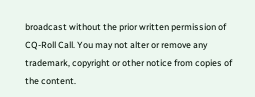broadcast without the prior written permission of CQ-Roll Call. You may not alter or remove any trademark, copyright or other notice from copies of the content.